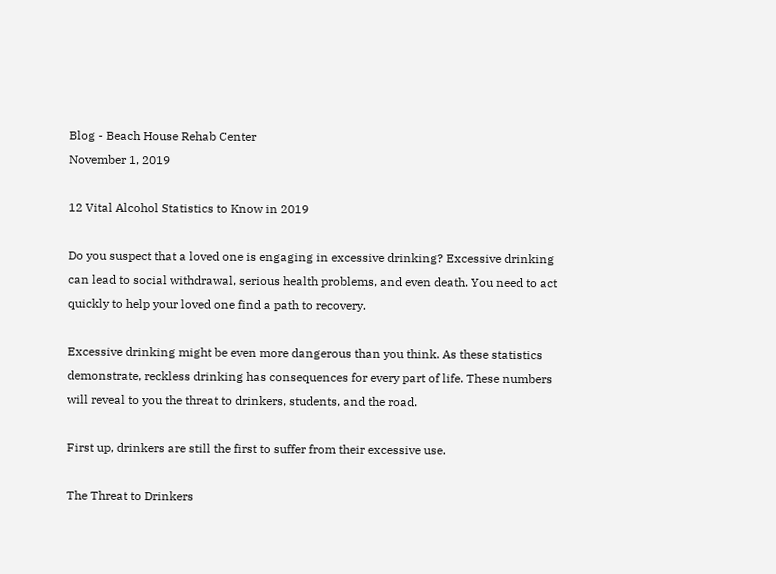Blog - Beach House Rehab Center
November 1, 2019

12 Vital Alcohol Statistics to Know in 2019

Do you suspect that a loved one is engaging in excessive drinking? Excessive drinking can lead to social withdrawal, serious health problems, and even death. You need to act quickly to help your loved one find a path to recovery.

Excessive drinking might be even more dangerous than you think. As these statistics demonstrate, reckless drinking has consequences for every part of life. These numbers will reveal to you the threat to drinkers, students, and the road.

First up, drinkers are still the first to suffer from their excessive use.

The Threat to Drinkers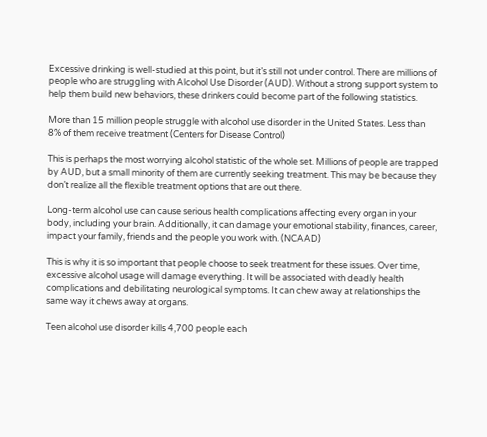Excessive drinking is well-studied at this point, but it’s still not under control. There are millions of people who are struggling with Alcohol Use Disorder (AUD). Without a strong support system to help them build new behaviors, these drinkers could become part of the following statistics.

More than 15 million people struggle with alcohol use disorder in the United States. Less than 8% of them receive treatment (Centers for Disease Control)

This is perhaps the most worrying alcohol statistic of the whole set. Millions of people are trapped by AUD, but a small minority of them are currently seeking treatment. This may be because they don’t realize all the flexible treatment options that are out there.

Long-term alcohol use can cause serious health complications affecting every organ in your body, including your brain. Additionally, it can damage your emotional stability, finances, career, impact your family, friends and the people you work with. (NCAAD)

This is why it is so important that people choose to seek treatment for these issues. Over time, excessive alcohol usage will damage everything. It will be associated with deadly health complications and debilitating neurological symptoms. It can chew away at relationships the same way it chews away at organs.

Teen alcohol use disorder kills 4,700 people each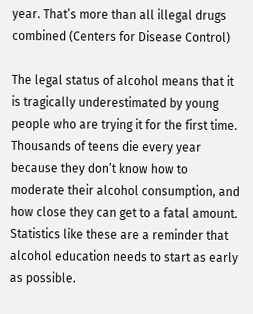year. That’s more than all illegal drugs combined (Centers for Disease Control)

The legal status of alcohol means that it is tragically underestimated by young people who are trying it for the first time. Thousands of teens die every year because they don’t know how to moderate their alcohol consumption, and how close they can get to a fatal amount. Statistics like these are a reminder that alcohol education needs to start as early as possible.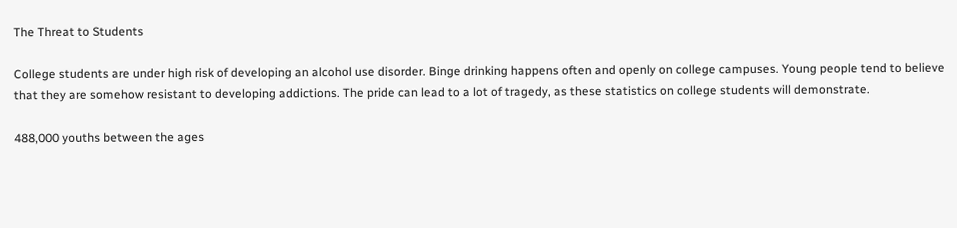The Threat to Students

College students are under high risk of developing an alcohol use disorder. Binge drinking happens often and openly on college campuses. Young people tend to believe that they are somehow resistant to developing addictions. The pride can lead to a lot of tragedy, as these statistics on college students will demonstrate.

488,000 youths between the ages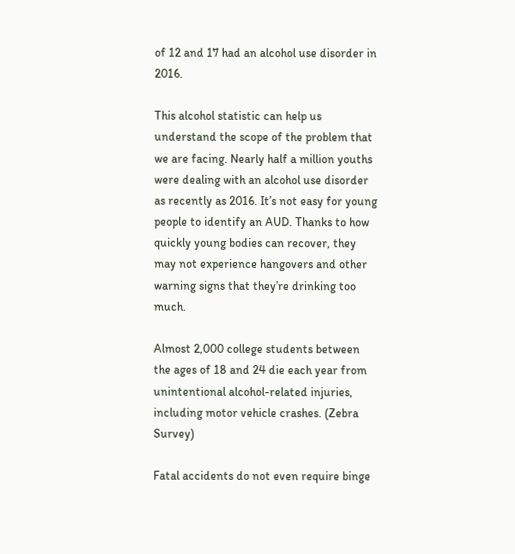of 12 and 17 had an alcohol use disorder in 2016.

This alcohol statistic can help us understand the scope of the problem that we are facing. Nearly half a million youths were dealing with an alcohol use disorder as recently as 2016. It’s not easy for young people to identify an AUD. Thanks to how quickly young bodies can recover, they may not experience hangovers and other warning signs that they’re drinking too much.

Almost 2,000 college students between the ages of 18 and 24 die each year from unintentional alcohol-related injuries, including motor vehicle crashes. (Zebra Survey)

Fatal accidents do not even require binge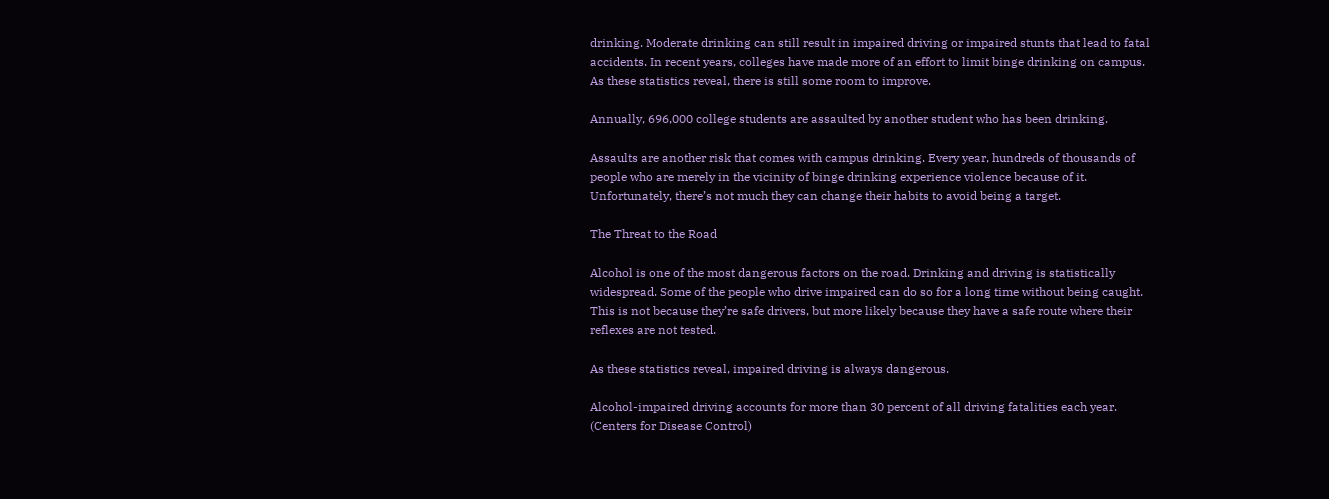drinking. Moderate drinking can still result in impaired driving or impaired stunts that lead to fatal accidents. In recent years, colleges have made more of an effort to limit binge drinking on campus. As these statistics reveal, there is still some room to improve.

Annually, 696,000 college students are assaulted by another student who has been drinking.

Assaults are another risk that comes with campus drinking. Every year, hundreds of thousands of people who are merely in the vicinity of binge drinking experience violence because of it. Unfortunately, there’s not much they can change their habits to avoid being a target.

The Threat to the Road

Alcohol is one of the most dangerous factors on the road. Drinking and driving is statistically widespread. Some of the people who drive impaired can do so for a long time without being caught. This is not because they’re safe drivers, but more likely because they have a safe route where their reflexes are not tested.

As these statistics reveal, impaired driving is always dangerous.

Alcohol-impaired driving accounts for more than 30 percent of all driving fatalities each year. (Centers for Disease Control)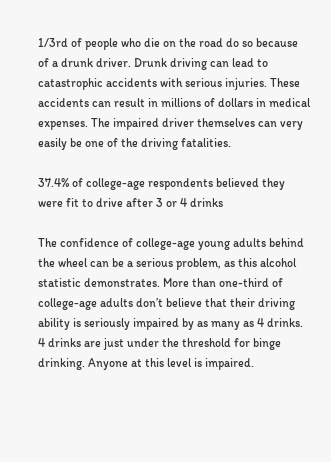1/3rd of people who die on the road do so because of a drunk driver. Drunk driving can lead to catastrophic accidents with serious injuries. These accidents can result in millions of dollars in medical expenses. The impaired driver themselves can very easily be one of the driving fatalities.

37.4% of college-age respondents believed they were fit to drive after 3 or 4 drinks

The confidence of college-age young adults behind the wheel can be a serious problem, as this alcohol statistic demonstrates. More than one-third of college-age adults don’t believe that their driving ability is seriously impaired by as many as 4 drinks. 4 drinks are just under the threshold for binge drinking. Anyone at this level is impaired.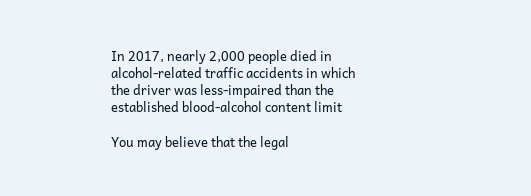In 2017, nearly 2,000 people died in alcohol-related traffic accidents in which the driver was less-impaired than the established blood-alcohol content limit

You may believe that the legal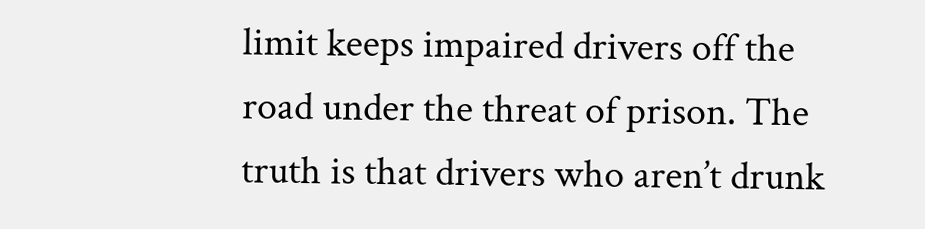limit keeps impaired drivers off the road under the threat of prison. The truth is that drivers who aren’t drunk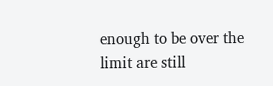enough to be over the limit are still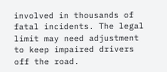involved in thousands of fatal incidents. The legal limit may need adjustment to keep impaired drivers off the road.